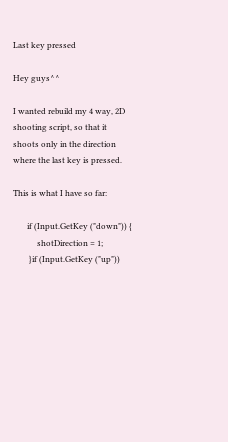Last key pressed

Hey guys^^

I wanted rebuild my 4 way, 2D shooting script, so that it shoots only in the direction where the last key is pressed.

This is what I have so far:

       if (Input.GetKey ("down")) {
            shotDirection = 1;
        }if (Input.GetKey ("up"))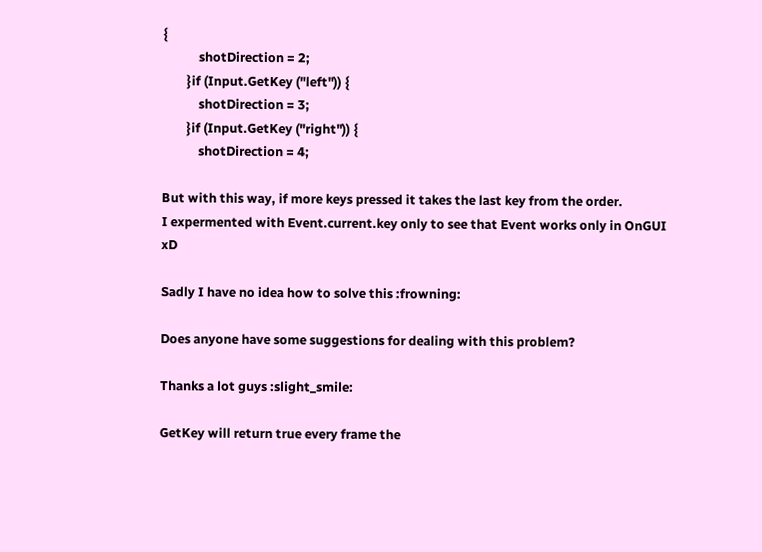{
            shotDirection = 2;
        }if (Input.GetKey ("left")) {
            shotDirection = 3;
        }if (Input.GetKey ("right")) {
            shotDirection = 4;

But with this way, if more keys pressed it takes the last key from the order.
I expermented with Event.current.key only to see that Event works only in OnGUI xD

Sadly I have no idea how to solve this :frowning:

Does anyone have some suggestions for dealing with this problem?

Thanks a lot guys :slight_smile:

GetKey will return true every frame the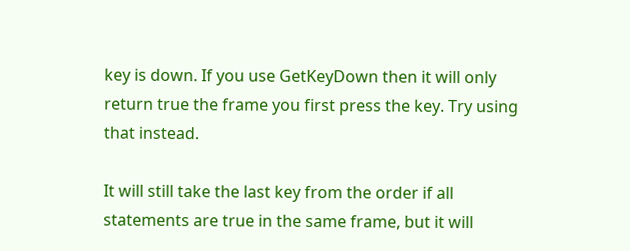key is down. If you use GetKeyDown then it will only return true the frame you first press the key. Try using that instead.

It will still take the last key from the order if all statements are true in the same frame, but it will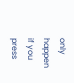only happen if you press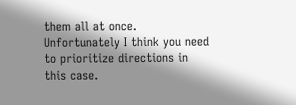them all at once. Unfortunately I think you need to prioritize directions in this case.